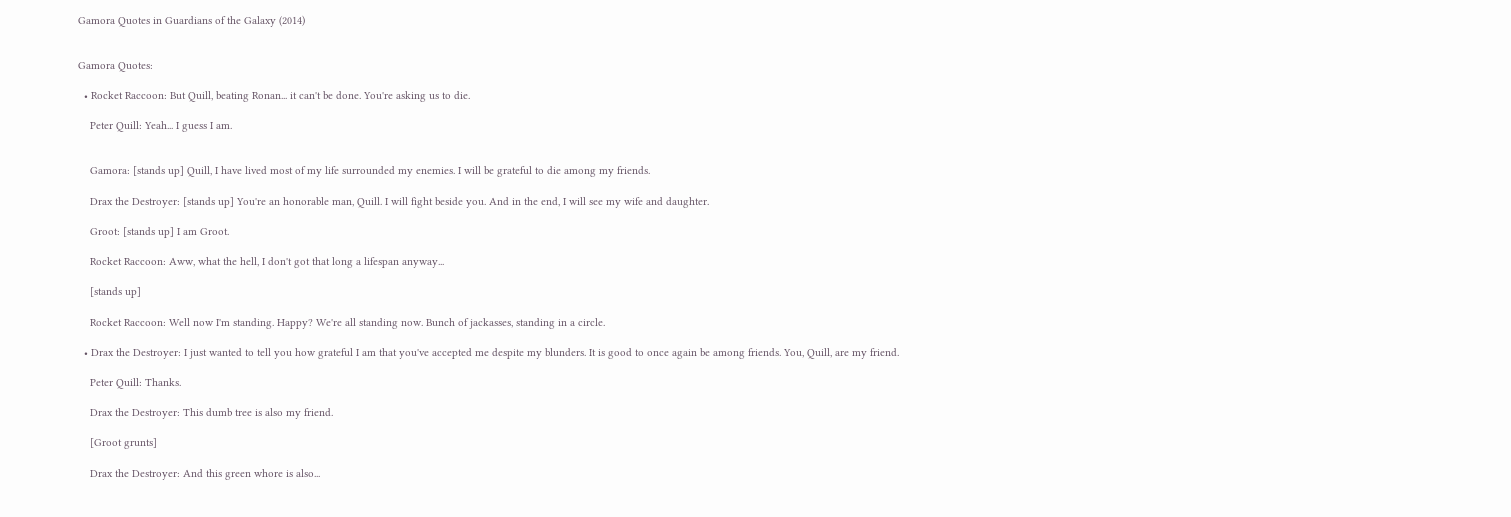Gamora Quotes in Guardians of the Galaxy (2014)


Gamora Quotes:

  • Rocket Raccoon: But Quill, beating Ronan... it can't be done. You're asking us to die.

    Peter Quill: Yeah... I guess I am.


    Gamora: [stands up] Quill, I have lived most of my life surrounded my enemies. I will be grateful to die among my friends.

    Drax the Destroyer: [stands up] You're an honorable man, Quill. I will fight beside you. And in the end, I will see my wife and daughter.

    Groot: [stands up] I am Groot.

    Rocket Raccoon: Aww, what the hell, I don't got that long a lifespan anyway...

    [stands up]

    Rocket Raccoon: Well now I'm standing. Happy? We're all standing now. Bunch of jackasses, standing in a circle.

  • Drax the Destroyer: I just wanted to tell you how grateful I am that you've accepted me despite my blunders. It is good to once again be among friends. You, Quill, are my friend.

    Peter Quill: Thanks.

    Drax the Destroyer: This dumb tree is also my friend.

    [Groot grunts]

    Drax the Destroyer: And this green whore is also...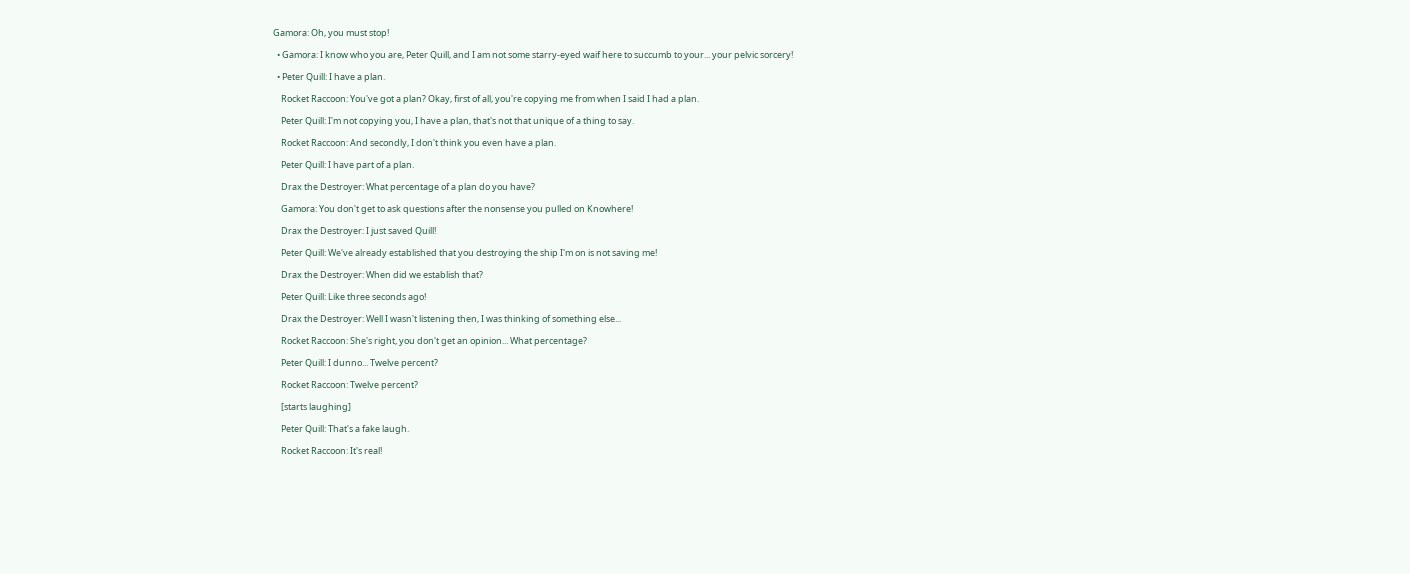Gamora: Oh, you must stop!

  • Gamora: I know who you are, Peter Quill, and I am not some starry-eyed waif here to succumb to your... your pelvic sorcery!

  • Peter Quill: I have a plan.

    Rocket Raccoon: You've got a plan? Okay, first of all, you're copying me from when I said I had a plan.

    Peter Quill: I'm not copying you, I have a plan, that's not that unique of a thing to say.

    Rocket Raccoon: And secondly, I don't think you even have a plan.

    Peter Quill: I have part of a plan.

    Drax the Destroyer: What percentage of a plan do you have?

    Gamora: You don't get to ask questions after the nonsense you pulled on Knowhere!

    Drax the Destroyer: I just saved Quill!

    Peter Quill: We've already established that you destroying the ship I'm on is not saving me!

    Drax the Destroyer: When did we establish that?

    Peter Quill: Like three seconds ago!

    Drax the Destroyer: Well I wasn't listening then, I was thinking of something else...

    Rocket Raccoon: She's right, you don't get an opinion... What percentage?

    Peter Quill: I dunno... Twelve percent?

    Rocket Raccoon: Twelve percent?

    [starts laughing]

    Peter Quill: That's a fake laugh.

    Rocket Raccoon: It's real!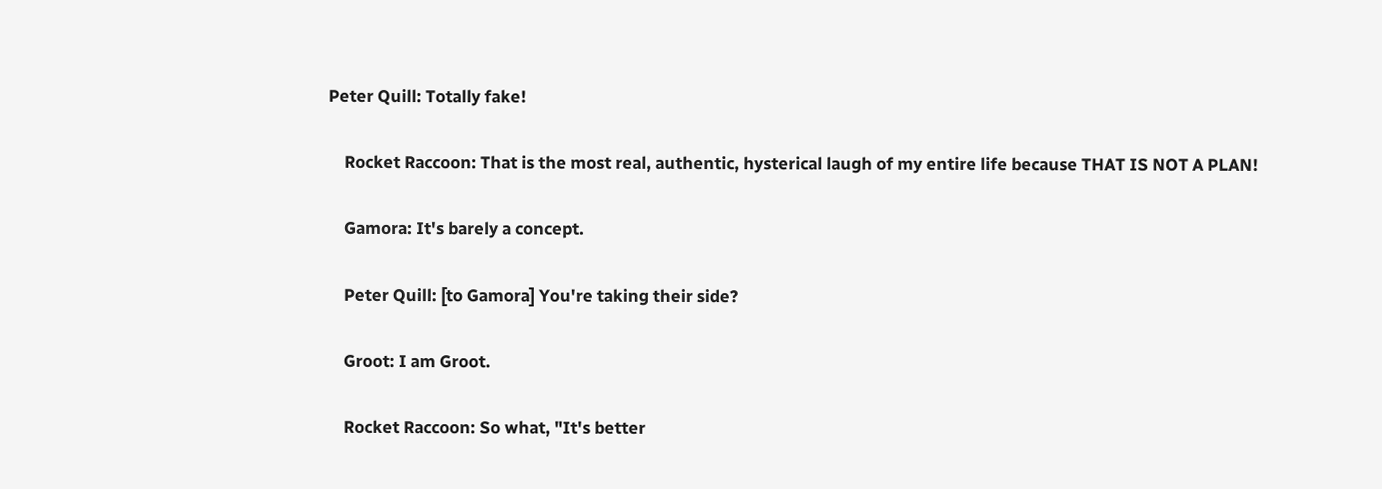Peter Quill: Totally fake!

    Rocket Raccoon: That is the most real, authentic, hysterical laugh of my entire life because THAT IS NOT A PLAN!

    Gamora: It's barely a concept.

    Peter Quill: [to Gamora] You're taking their side?

    Groot: I am Groot.

    Rocket Raccoon: So what, "It's better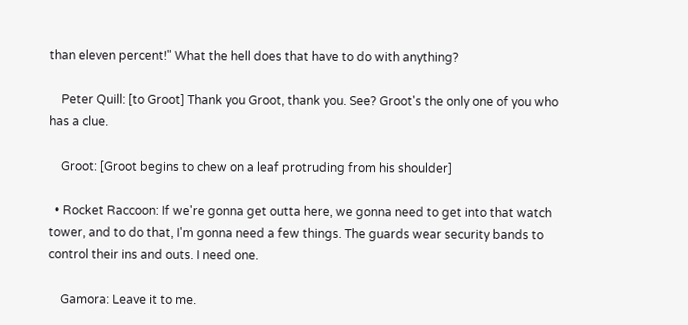than eleven percent!" What the hell does that have to do with anything?

    Peter Quill: [to Groot] Thank you Groot, thank you. See? Groot's the only one of you who has a clue.

    Groot: [Groot begins to chew on a leaf protruding from his shoulder]

  • Rocket Raccoon: If we're gonna get outta here, we gonna need to get into that watch tower, and to do that, I'm gonna need a few things. The guards wear security bands to control their ins and outs. I need one.

    Gamora: Leave it to me.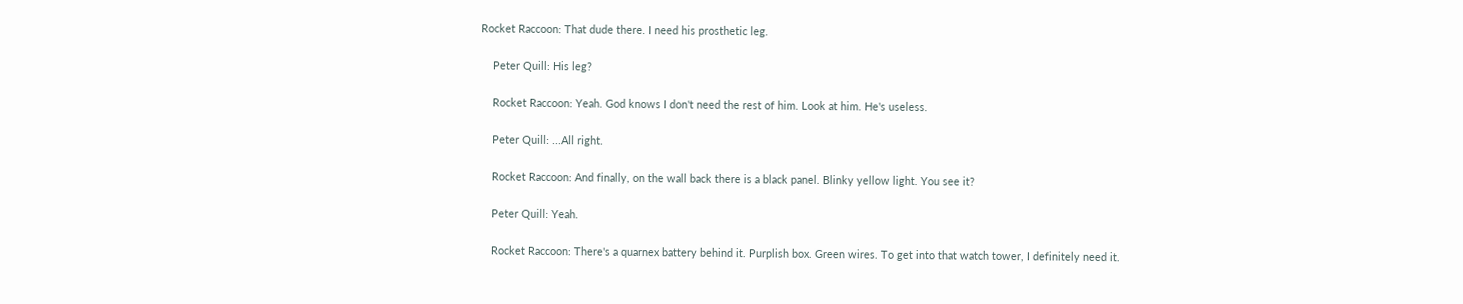Rocket Raccoon: That dude there. I need his prosthetic leg.

    Peter Quill: His leg?

    Rocket Raccoon: Yeah. God knows I don't need the rest of him. Look at him. He's useless.

    Peter Quill: ...All right.

    Rocket Raccoon: And finally, on the wall back there is a black panel. Blinky yellow light. You see it?

    Peter Quill: Yeah.

    Rocket Raccoon: There's a quarnex battery behind it. Purplish box. Green wires. To get into that watch tower, I definitely need it.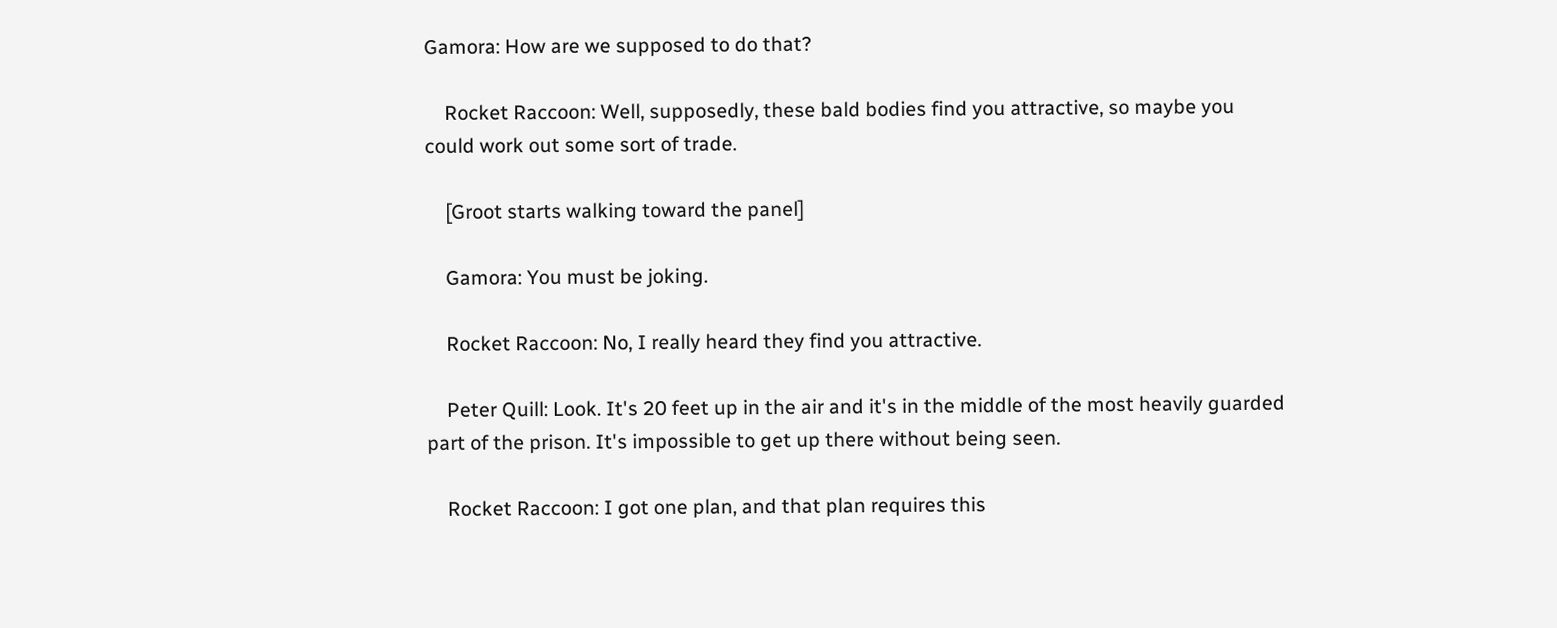Gamora: How are we supposed to do that?

    Rocket Raccoon: Well, supposedly, these bald bodies find you attractive, so maybe you could work out some sort of trade.

    [Groot starts walking toward the panel]

    Gamora: You must be joking.

    Rocket Raccoon: No, I really heard they find you attractive.

    Peter Quill: Look. It's 20 feet up in the air and it's in the middle of the most heavily guarded part of the prison. It's impossible to get up there without being seen.

    Rocket Raccoon: I got one plan, and that plan requires this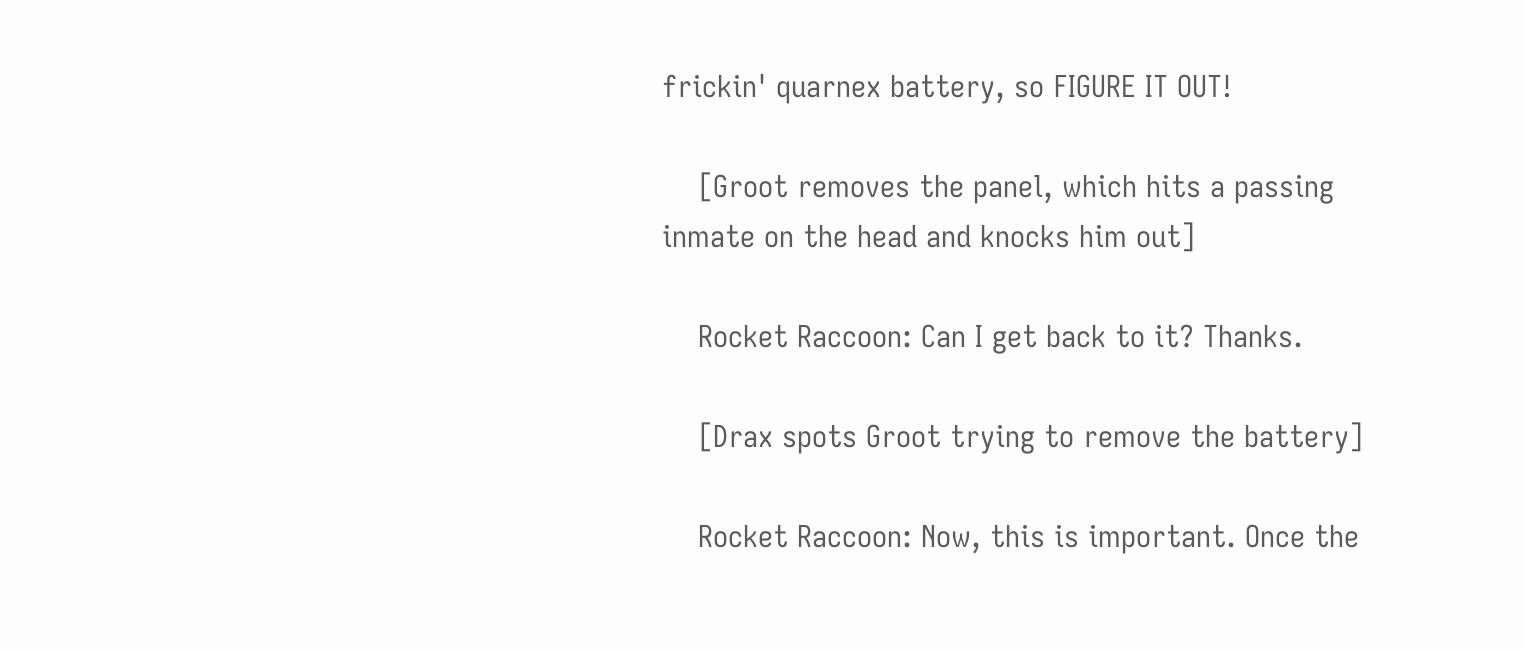frickin' quarnex battery, so FIGURE IT OUT!

    [Groot removes the panel, which hits a passing inmate on the head and knocks him out]

    Rocket Raccoon: Can I get back to it? Thanks.

    [Drax spots Groot trying to remove the battery]

    Rocket Raccoon: Now, this is important. Once the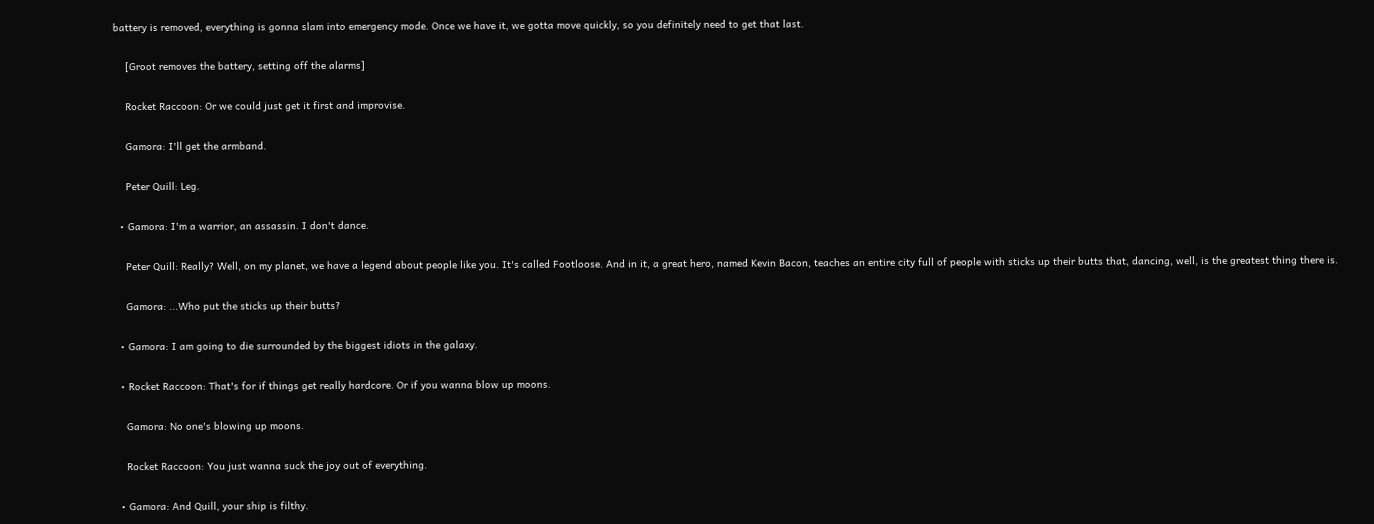battery is removed, everything is gonna slam into emergency mode. Once we have it, we gotta move quickly, so you definitely need to get that last.

    [Groot removes the battery, setting off the alarms]

    Rocket Raccoon: Or we could just get it first and improvise.

    Gamora: I'll get the armband.

    Peter Quill: Leg.

  • Gamora: I'm a warrior, an assassin. I don't dance.

    Peter Quill: Really? Well, on my planet, we have a legend about people like you. It's called Footloose. And in it, a great hero, named Kevin Bacon, teaches an entire city full of people with sticks up their butts that, dancing, well, is the greatest thing there is.

    Gamora: ...Who put the sticks up their butts?

  • Gamora: I am going to die surrounded by the biggest idiots in the galaxy.

  • Rocket Raccoon: That's for if things get really hardcore. Or if you wanna blow up moons.

    Gamora: No one's blowing up moons.

    Rocket Raccoon: You just wanna suck the joy out of everything.

  • Gamora: And Quill, your ship is filthy.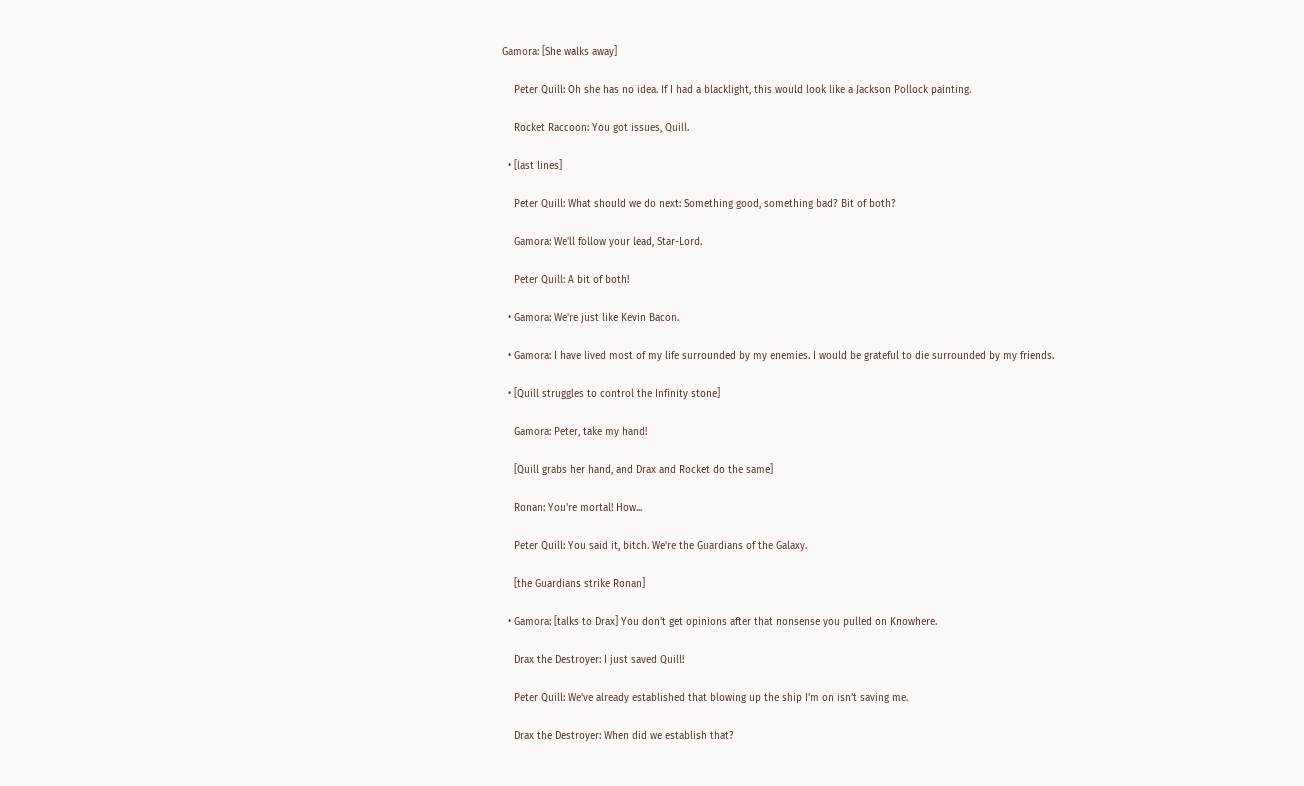Gamora: [She walks away]

    Peter Quill: Oh she has no idea. If I had a blacklight, this would look like a Jackson Pollock painting.

    Rocket Raccoon: You got issues, Quill.

  • [last lines]

    Peter Quill: What should we do next: Something good, something bad? Bit of both?

    Gamora: We'll follow your lead, Star-Lord.

    Peter Quill: A bit of both!

  • Gamora: We're just like Kevin Bacon.

  • Gamora: I have lived most of my life surrounded by my enemies. I would be grateful to die surrounded by my friends.

  • [Quill struggles to control the Infinity stone]

    Gamora: Peter, take my hand!

    [Quill grabs her hand, and Drax and Rocket do the same]

    Ronan: You're mortal! How...

    Peter Quill: You said it, bitch. We're the Guardians of the Galaxy.

    [the Guardians strike Ronan]

  • Gamora: [talks to Drax] You don't get opinions after that nonsense you pulled on Knowhere.

    Drax the Destroyer: I just saved Quill!

    Peter Quill: We've already established that blowing up the ship I'm on isn't saving me.

    Drax the Destroyer: When did we establish that?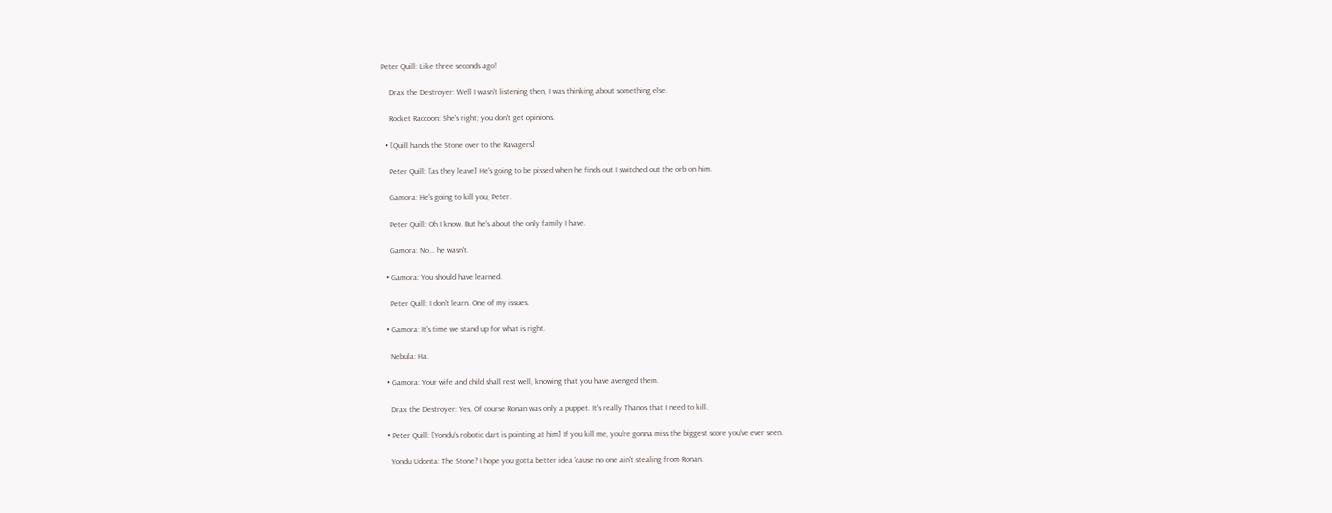Peter Quill: Like three seconds ago!

    Drax the Destroyer: Well I wasn't listening then, I was thinking about something else.

    Rocket Raccoon: She's right; you don't get opinions.

  • [Quill hands the Stone over to the Ravagers]

    Peter Quill: [as they leave] He's going to be pissed when he finds out I switched out the orb on him.

    Gamora: He's going to kill you, Peter.

    Peter Quill: Oh I know. But he's about the only family I have.

    Gamora: No... he wasn't.

  • Gamora: You should have learned.

    Peter Quill: I don't learn. One of my issues.

  • Gamora: It's time we stand up for what is right.

    Nebula: Ha.

  • Gamora: Your wife and child shall rest well, knowing that you have avenged them.

    Drax the Destroyer: Yes. Of course Ronan was only a puppet. It's really Thanos that I need to kill.

  • Peter Quill: [Yondu's robotic dart is pointing at him] If you kill me, you're gonna miss the biggest score you've ever seen.

    Yondu Udonta: The Stone? I hope you gotta better idea 'cause no one ain't stealing from Ronan.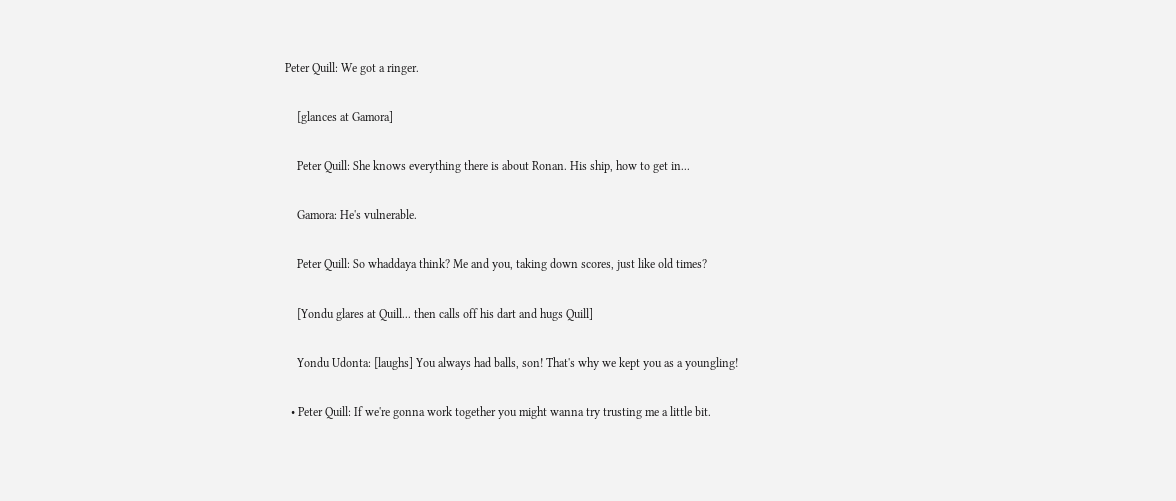Peter Quill: We got a ringer.

    [glances at Gamora]

    Peter Quill: She knows everything there is about Ronan. His ship, how to get in...

    Gamora: He's vulnerable.

    Peter Quill: So whaddaya think? Me and you, taking down scores, just like old times?

    [Yondu glares at Quill... then calls off his dart and hugs Quill]

    Yondu Udonta: [laughs] You always had balls, son! That's why we kept you as a youngling!

  • Peter Quill: If we're gonna work together you might wanna try trusting me a little bit.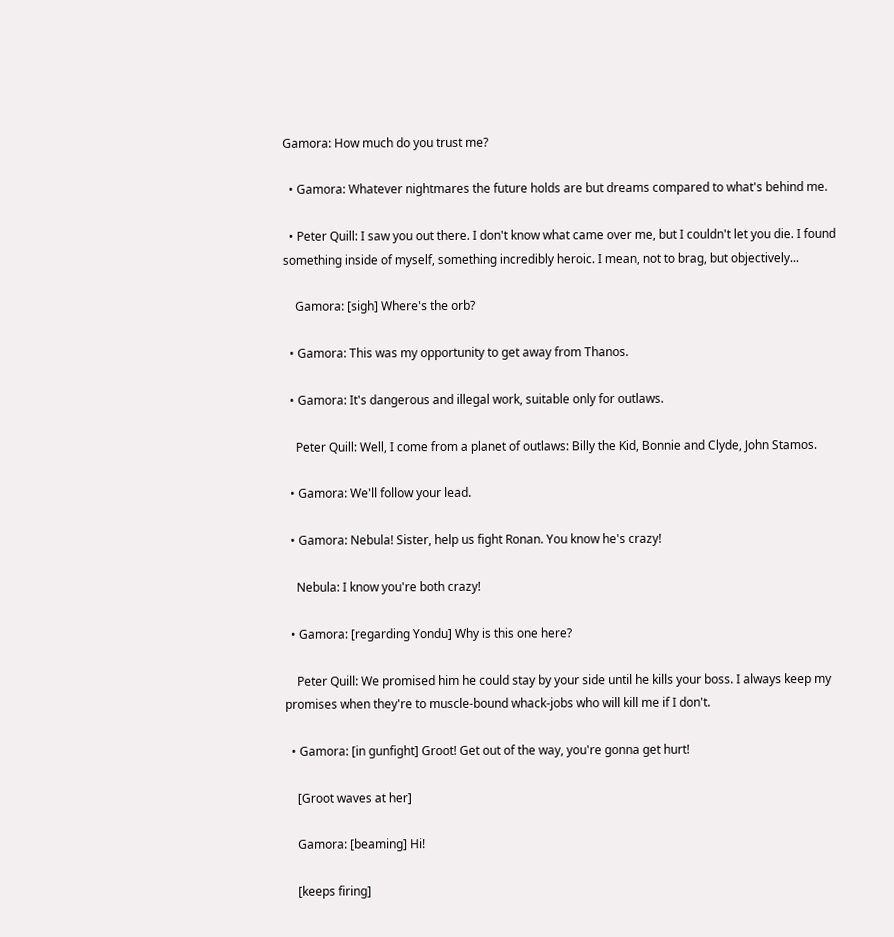Gamora: How much do you trust me?

  • Gamora: Whatever nightmares the future holds are but dreams compared to what's behind me.

  • Peter Quill: I saw you out there. I don't know what came over me, but I couldn't let you die. I found something inside of myself, something incredibly heroic. I mean, not to brag, but objectively...

    Gamora: [sigh] Where's the orb?

  • Gamora: This was my opportunity to get away from Thanos.

  • Gamora: It's dangerous and illegal work, suitable only for outlaws.

    Peter Quill: Well, I come from a planet of outlaws: Billy the Kid, Bonnie and Clyde, John Stamos.

  • Gamora: We'll follow your lead.

  • Gamora: Nebula! Sister, help us fight Ronan. You know he's crazy!

    Nebula: I know you're both crazy!

  • Gamora: [regarding Yondu] Why is this one here?

    Peter Quill: We promised him he could stay by your side until he kills your boss. I always keep my promises when they're to muscle-bound whack-jobs who will kill me if I don't.

  • Gamora: [in gunfight] Groot! Get out of the way, you're gonna get hurt!

    [Groot waves at her]

    Gamora: [beaming] Hi!

    [keeps firing]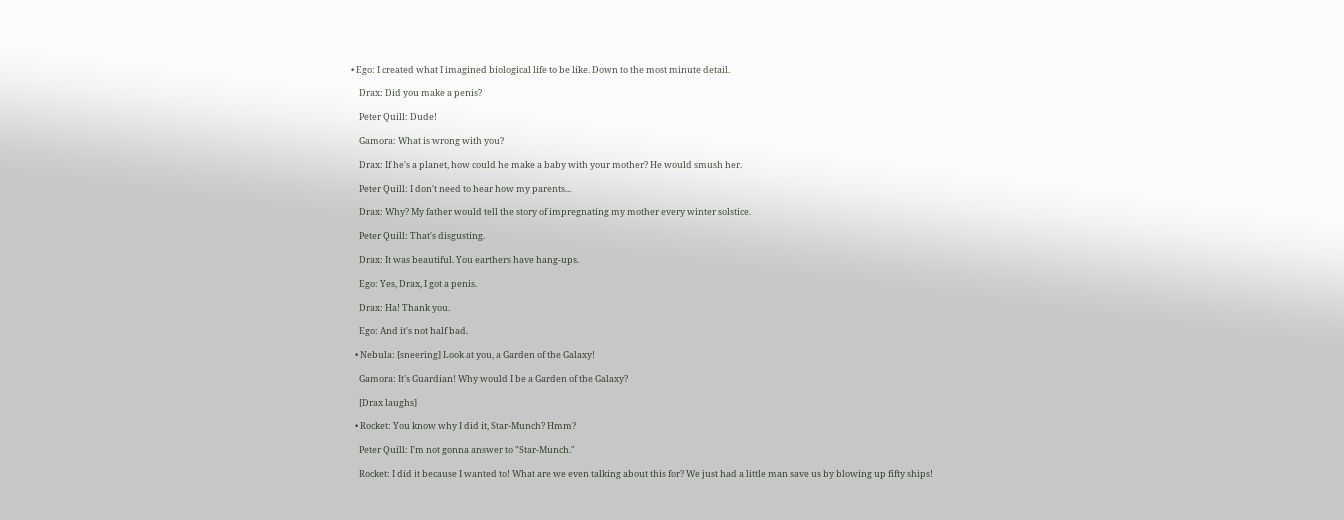• Ego: I created what I imagined biological life to be like. Down to the most minute detail.

    Drax: Did you make a penis?

    Peter Quill: Dude!

    Gamora: What is wrong with you?

    Drax: If he's a planet, how could he make a baby with your mother? He would smush her.

    Peter Quill: I don't need to hear how my parents...

    Drax: Why? My father would tell the story of impregnating my mother every winter solstice.

    Peter Quill: That's disgusting.

    Drax: It was beautiful. You earthers have hang-ups.

    Ego: Yes, Drax, I got a penis.

    Drax: Ha! Thank you.

    Ego: And it's not half bad.

  • Nebula: [sneering] Look at you, a Garden of the Galaxy!

    Gamora: It's Guardian! Why would I be a Garden of the Galaxy?

    [Drax laughs]

  • Rocket: You know why I did it, Star-Munch? Hmm?

    Peter Quill: I'm not gonna answer to "Star-Munch."

    Rocket: I did it because I wanted to! What are we even talking about this for? We just had a little man save us by blowing up fifty ships!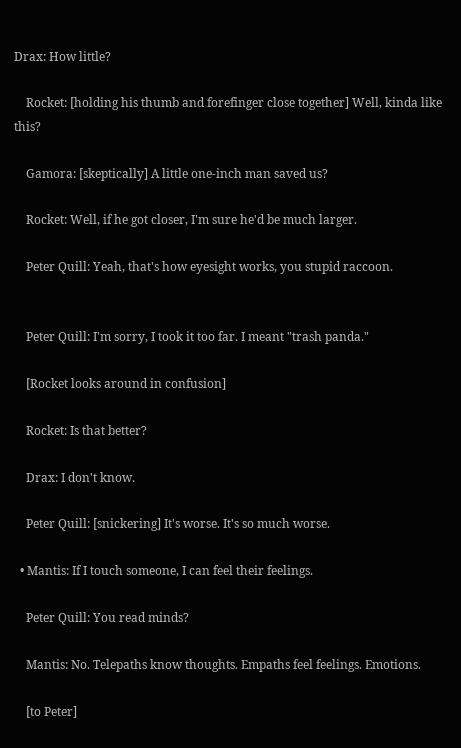Drax: How little?

    Rocket: [holding his thumb and forefinger close together] Well, kinda like this?

    Gamora: [skeptically] A little one-inch man saved us?

    Rocket: Well, if he got closer, I'm sure he'd be much larger.

    Peter Quill: Yeah, that's how eyesight works, you stupid raccoon.


    Peter Quill: I'm sorry, I took it too far. I meant "trash panda."

    [Rocket looks around in confusion]

    Rocket: Is that better?

    Drax: I don't know.

    Peter Quill: [snickering] It's worse. It's so much worse.

  • Mantis: If I touch someone, I can feel their feelings.

    Peter Quill: You read minds?

    Mantis: No. Telepaths know thoughts. Empaths feel feelings. Emotions.

    [to Peter]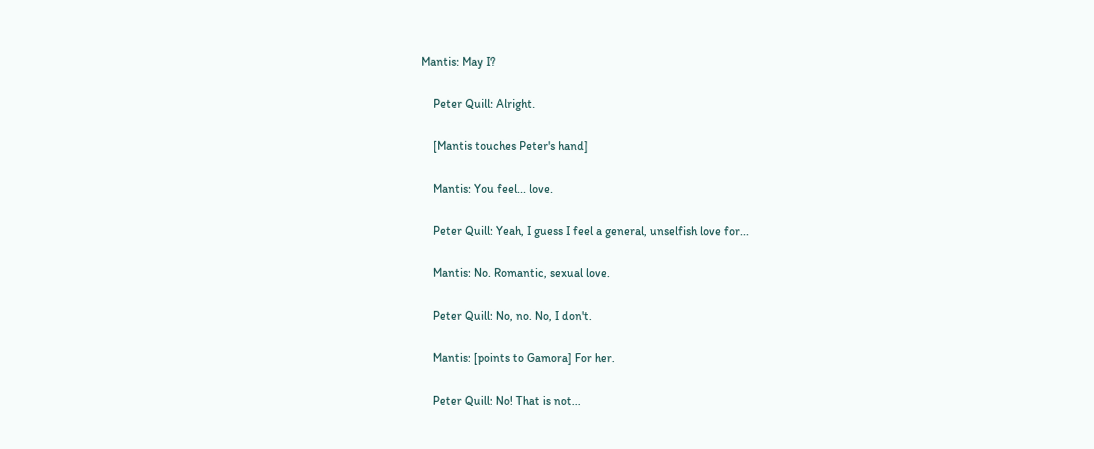Mantis: May I?

    Peter Quill: Alright.

    [Mantis touches Peter's hand]

    Mantis: You feel... love.

    Peter Quill: Yeah, I guess I feel a general, unselfish love for...

    Mantis: No. Romantic, sexual love.

    Peter Quill: No, no. No, I don't.

    Mantis: [points to Gamora] For her.

    Peter Quill: No! That is not...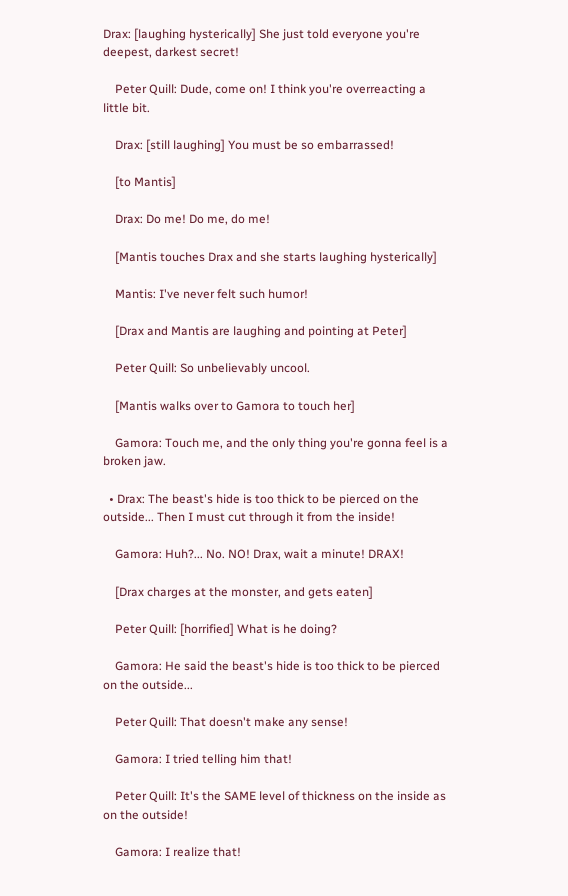Drax: [laughing hysterically] She just told everyone you're deepest, darkest secret!

    Peter Quill: Dude, come on! I think you're overreacting a little bit.

    Drax: [still laughing] You must be so embarrassed!

    [to Mantis]

    Drax: Do me! Do me, do me!

    [Mantis touches Drax and she starts laughing hysterically]

    Mantis: I've never felt such humor!

    [Drax and Mantis are laughing and pointing at Peter]

    Peter Quill: So unbelievably uncool.

    [Mantis walks over to Gamora to touch her]

    Gamora: Touch me, and the only thing you're gonna feel is a broken jaw.

  • Drax: The beast's hide is too thick to be pierced on the outside... Then I must cut through it from the inside!

    Gamora: Huh?... No. NO! Drax, wait a minute! DRAX!

    [Drax charges at the monster, and gets eaten]

    Peter Quill: [horrified] What is he doing?

    Gamora: He said the beast's hide is too thick to be pierced on the outside...

    Peter Quill: That doesn't make any sense!

    Gamora: I tried telling him that!

    Peter Quill: It's the SAME level of thickness on the inside as on the outside!

    Gamora: I realize that!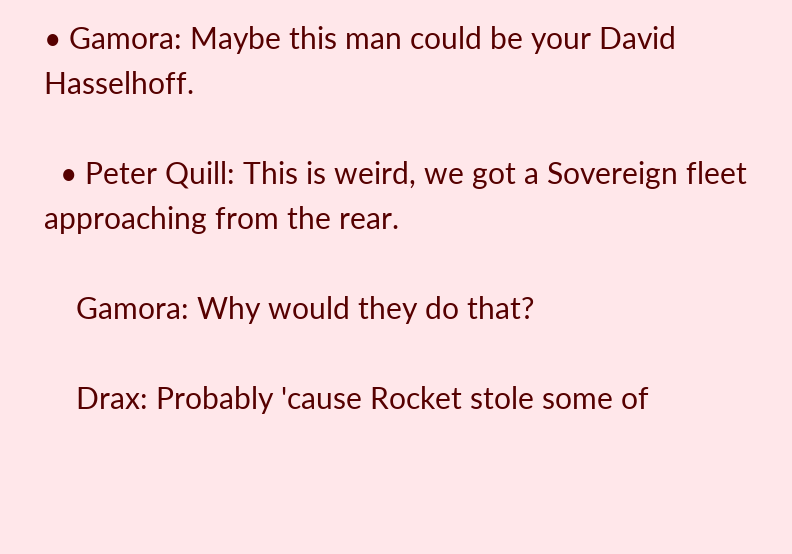• Gamora: Maybe this man could be your David Hasselhoff.

  • Peter Quill: This is weird, we got a Sovereign fleet approaching from the rear.

    Gamora: Why would they do that?

    Drax: Probably 'cause Rocket stole some of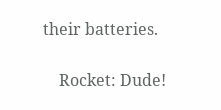their batteries.

    Rocket: Dude!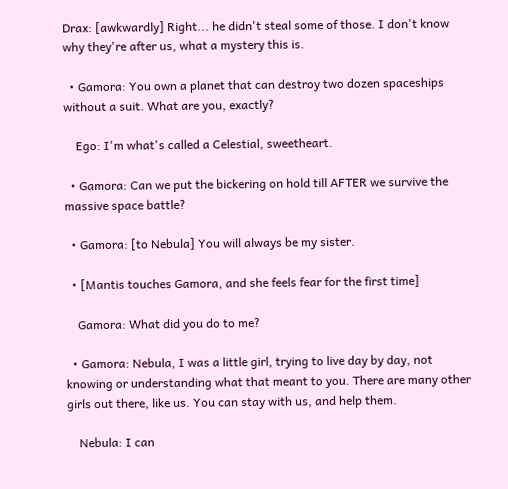Drax: [awkwardly] Right... he didn't steal some of those. I don't know why they're after us, what a mystery this is.

  • Gamora: You own a planet that can destroy two dozen spaceships without a suit. What are you, exactly?

    Ego: I'm what's called a Celestial, sweetheart.

  • Gamora: Can we put the bickering on hold till AFTER we survive the massive space battle?

  • Gamora: [to Nebula] You will always be my sister.

  • [Mantis touches Gamora, and she feels fear for the first time]

    Gamora: What did you do to me?

  • Gamora: Nebula, I was a little girl, trying to live day by day, not knowing or understanding what that meant to you. There are many other girls out there, like us. You can stay with us, and help them.

    Nebula: I can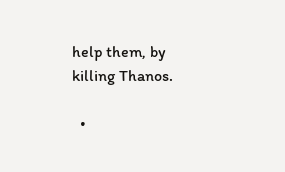help them, by killing Thanos.

  •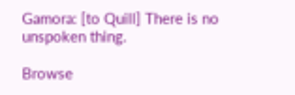Gamora: [to Quill] There is no unspoken thing.

Browse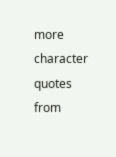more character quotes from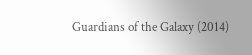Guardians of the Galaxy (2014)